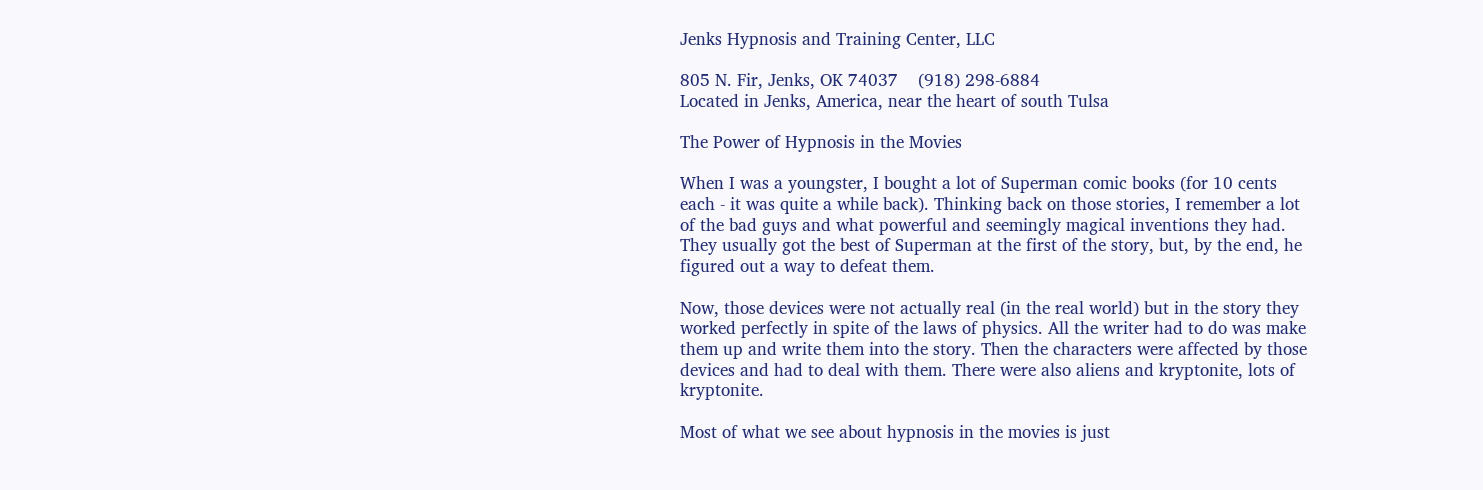Jenks Hypnosis and Training Center, LLC

805 N. Fir, Jenks, OK 74037    (918) 298-6884
Located in Jenks, America, near the heart of south Tulsa

The Power of Hypnosis in the Movies

When I was a youngster, I bought a lot of Superman comic books (for 10 cents each - it was quite a while back). Thinking back on those stories, I remember a lot of the bad guys and what powerful and seemingly magical inventions they had. They usually got the best of Superman at the first of the story, but, by the end, he figured out a way to defeat them.

Now, those devices were not actually real (in the real world) but in the story they worked perfectly in spite of the laws of physics. All the writer had to do was make them up and write them into the story. Then the characters were affected by those devices and had to deal with them. There were also aliens and kryptonite, lots of kryptonite.

Most of what we see about hypnosis in the movies is just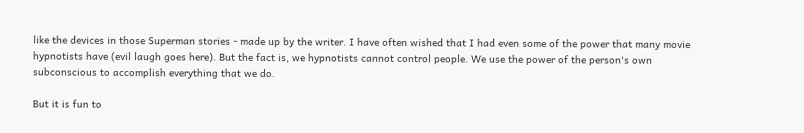like the devices in those Superman stories - made up by the writer. I have often wished that I had even some of the power that many movie hypnotists have (evil laugh goes here). But the fact is, we hypnotists cannot control people. We use the power of the person's own subconscious to accomplish everything that we do.

But it is fun to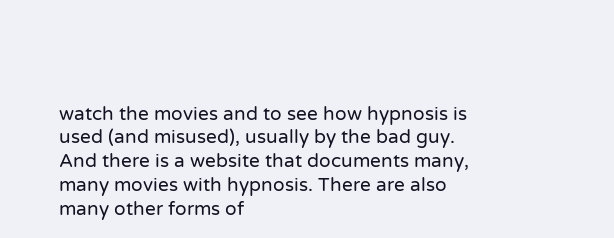watch the movies and to see how hypnosis is used (and misused), usually by the bad guy. And there is a website that documents many, many movies with hypnosis. There are also many other forms of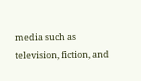media such as television, fiction, and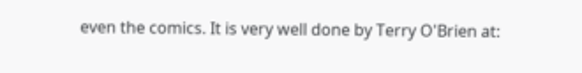even the comics. It is very well done by Terry O'Brien at: